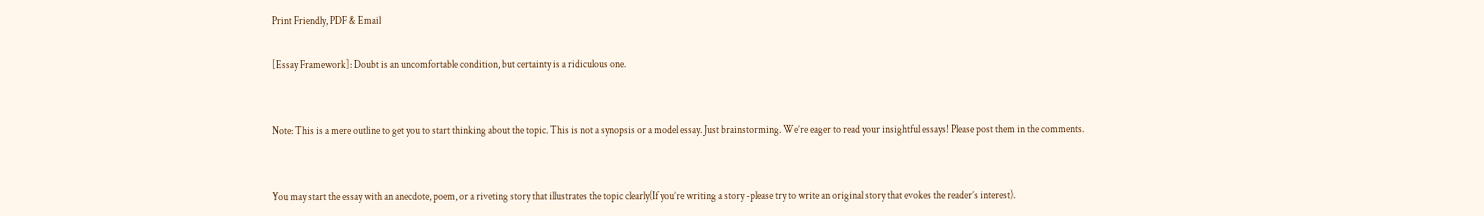Print Friendly, PDF & Email

[Essay Framework]: Doubt is an uncomfortable condition, but certainty is a ridiculous one.


Note: This is a mere outline to get you to start thinking about the topic. This is not a synopsis or a model essay. Just brainstorming. We’re eager to read your insightful essays! Please post them in the comments.


You may start the essay with an anecdote, poem, or a riveting story that illustrates the topic clearly(If you’re writing a story -please try to write an original story that evokes the reader’s interest).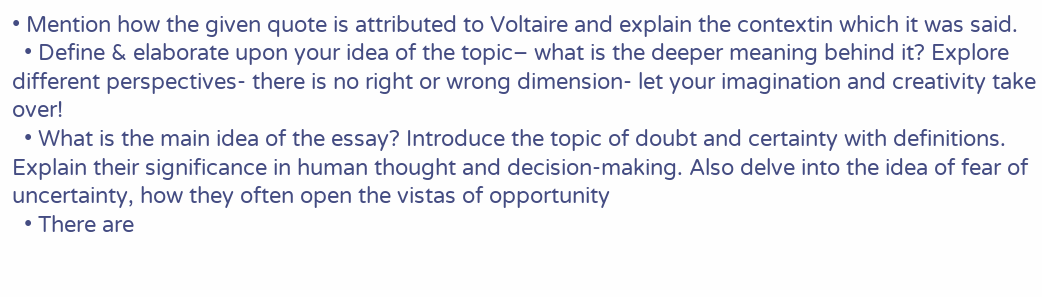• Mention how the given quote is attributed to Voltaire and explain the contextin which it was said.
  • Define & elaborate upon your idea of the topic– what is the deeper meaning behind it? Explore different perspectives- there is no right or wrong dimension- let your imagination and creativity take over!
  • What is the main idea of the essay? Introduce the topic of doubt and certainty with definitions. Explain their significance in human thought and decision-making. Also delve into the idea of fear of uncertainty, how they often open the vistas of opportunity
  • There are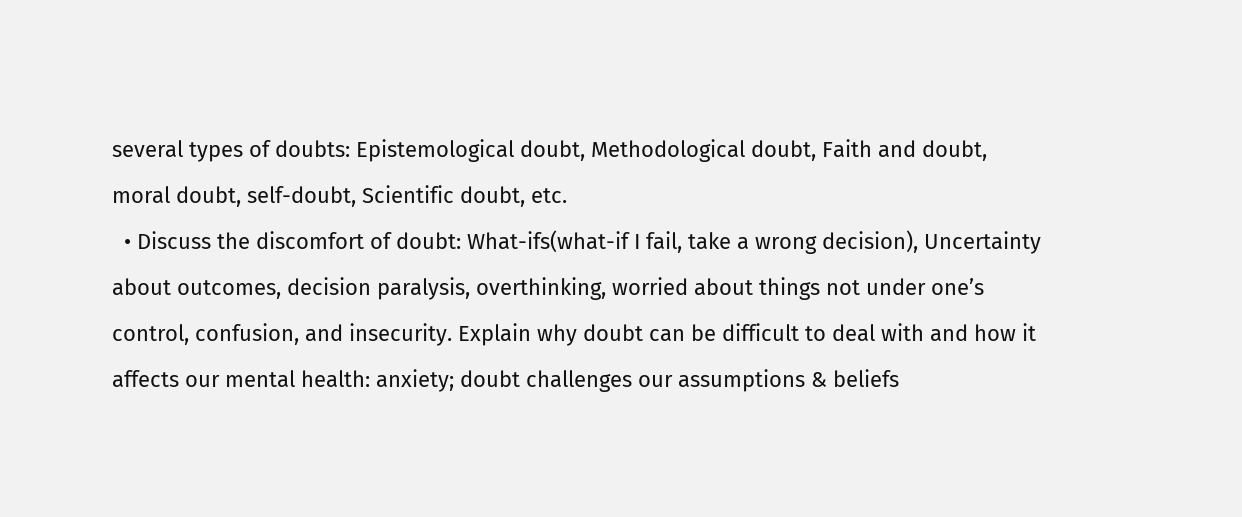several types of doubts: Epistemological doubt, Methodological doubt, Faith and doubt, moral doubt, self-doubt, Scientific doubt, etc.
  • Discuss the discomfort of doubt: What-ifs(what-if I fail, take a wrong decision), Uncertainty about outcomes, decision paralysis, overthinking, worried about things not under one’s control, confusion, and insecurity. Explain why doubt can be difficult to deal with and how it affects our mental health: anxiety; doubt challenges our assumptions & beliefs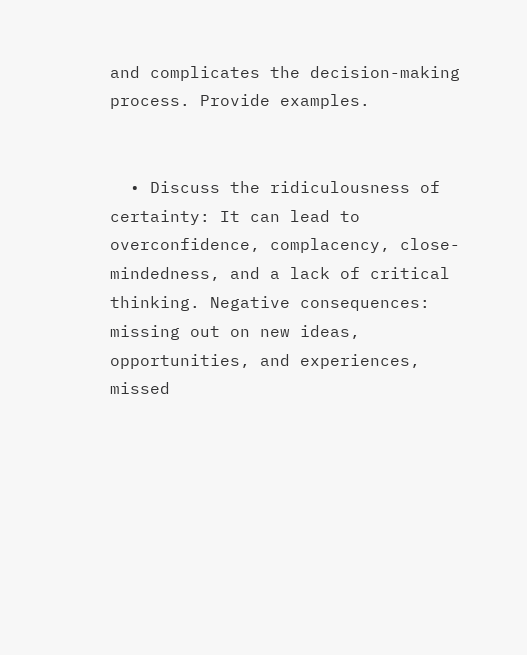and complicates the decision-making process. Provide examples.


  • Discuss the ridiculousness of certainty: It can lead to overconfidence, complacency, close-mindedness, and a lack of critical thinking. Negative consequences: missing out on new ideas, opportunities, and experiences, missed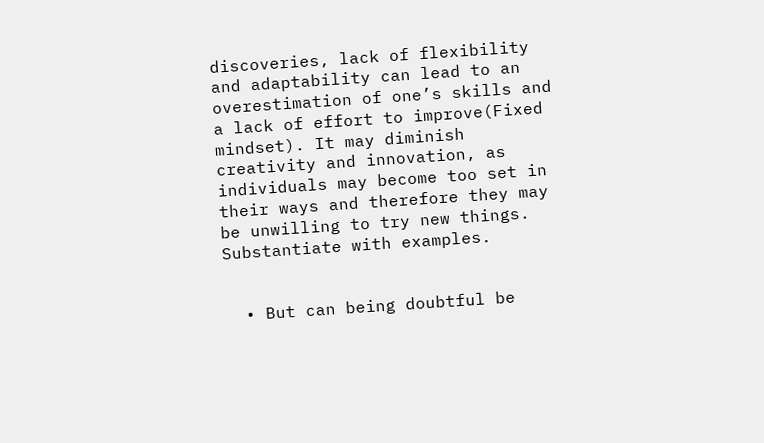discoveries, lack of flexibility and adaptability can lead to an overestimation of one’s skills and a lack of effort to improve(Fixed mindset). It may diminish creativity and innovation, as individuals may become too set in their ways and therefore they may be unwilling to try new things. Substantiate with examples.


  • But can being doubtful be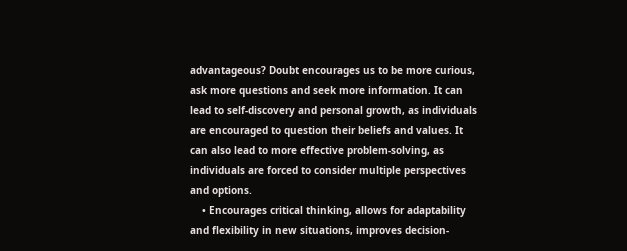advantageous? Doubt encourages us to be more curious, ask more questions and seek more information. It can lead to self-discovery and personal growth, as individuals are encouraged to question their beliefs and values. It can also lead to more effective problem-solving, as individuals are forced to consider multiple perspectives and options.
    • Encourages critical thinking, allows for adaptability and flexibility in new situations, improves decision-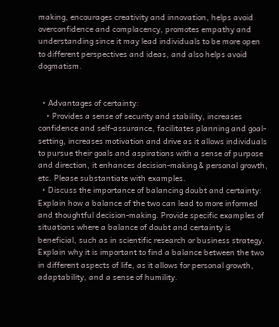making, encourages creativity and innovation, helps avoid overconfidence and complacency, promotes empathy and understanding since it may lead individuals to be more open to different perspectives and ideas, and also helps avoid dogmatism.


  • Advantages of certainty:
    • Provides a sense of security and stability, increases confidence and self-assurance, facilitates planning and goal-setting, increases motivation and drive as it allows individuals to pursue their goals and aspirations with a sense of purpose and direction, it enhances decision-making & personal growth, etc. Please substantiate with examples.
  • Discuss the importance of balancing doubt and certainty: Explain how a balance of the two can lead to more informed and thoughtful decision-making. Provide specific examples of situations where a balance of doubt and certainty is beneficial, such as in scientific research or business strategy. Explain why it is important to find a balance between the two in different aspects of life, as it allows for personal growth, adaptability, and a sense of humility.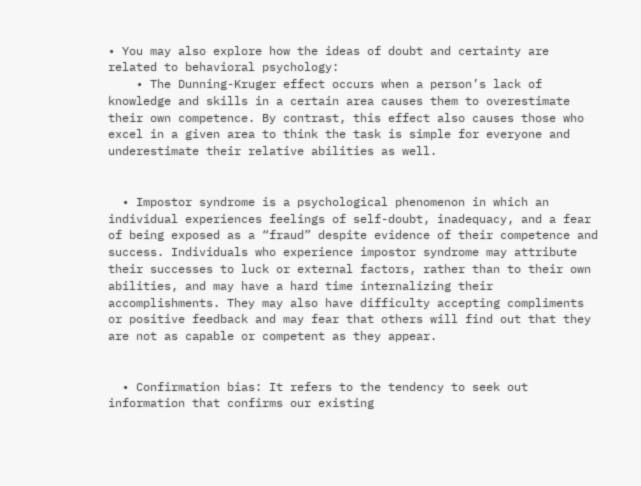• You may also explore how the ideas of doubt and certainty are related to behavioral psychology:
    • The Dunning-Kruger effect occurs when a person’s lack of knowledge and skills in a certain area causes them to overestimate their own competence. By contrast, this effect also causes those who excel in a given area to think the task is simple for everyone and underestimate their relative abilities as well.


  • Impostor syndrome is a psychological phenomenon in which an individual experiences feelings of self-doubt, inadequacy, and a fear of being exposed as a “fraud” despite evidence of their competence and success. Individuals who experience impostor syndrome may attribute their successes to luck or external factors, rather than to their own abilities, and may have a hard time internalizing their accomplishments. They may also have difficulty accepting compliments or positive feedback and may fear that others will find out that they are not as capable or competent as they appear.


  • Confirmation bias: It refers to the tendency to seek out information that confirms our existing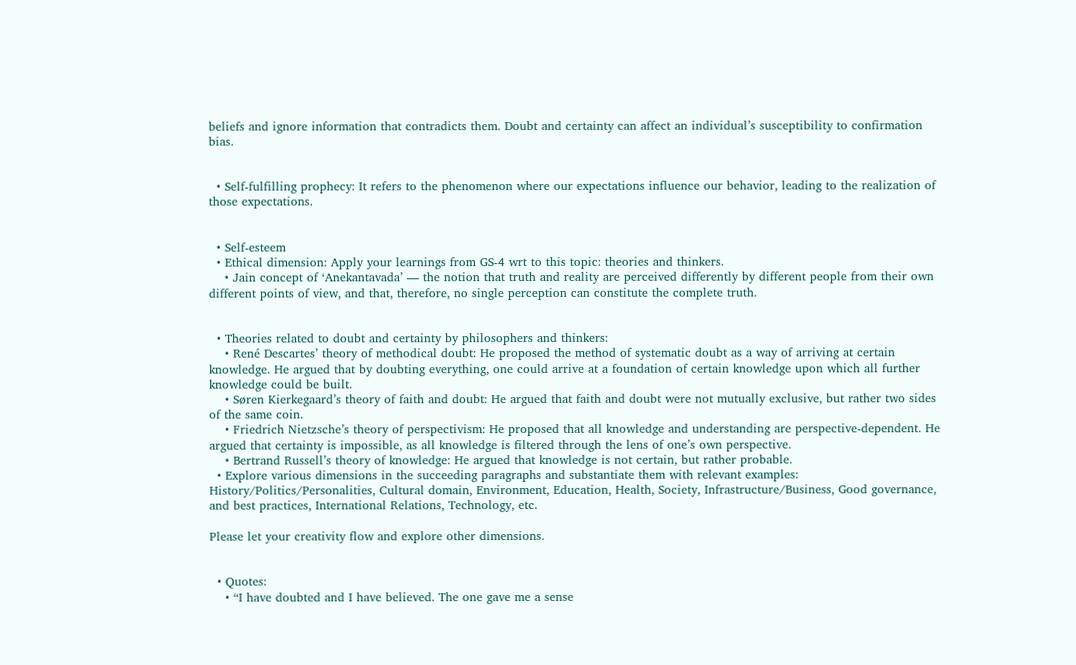beliefs and ignore information that contradicts them. Doubt and certainty can affect an individual’s susceptibility to confirmation bias.


  • Self-fulfilling prophecy: It refers to the phenomenon where our expectations influence our behavior, leading to the realization of those expectations.


  • Self-esteem
  • Ethical dimension: Apply your learnings from GS-4 wrt to this topic: theories and thinkers.
    • Jain concept of ‘Anekantavada’ — the notion that truth and reality are perceived differently by different people from their own different points of view, and that, therefore, no single perception can constitute the complete truth.


  • Theories related to doubt and certainty by philosophers and thinkers:
    • René Descartes’ theory of methodical doubt: He proposed the method of systematic doubt as a way of arriving at certain knowledge. He argued that by doubting everything, one could arrive at a foundation of certain knowledge upon which all further knowledge could be built.
    • Søren Kierkegaard’s theory of faith and doubt: He argued that faith and doubt were not mutually exclusive, but rather two sides of the same coin.
    • Friedrich Nietzsche’s theory of perspectivism: He proposed that all knowledge and understanding are perspective-dependent. He argued that certainty is impossible, as all knowledge is filtered through the lens of one’s own perspective.
    • Bertrand Russell’s theory of knowledge: He argued that knowledge is not certain, but rather probable.
  • Explore various dimensions in the succeeding paragraphs and substantiate them with relevant examples: History/Politics/Personalities, Cultural domain, Environment, Education, Health, Society, Infrastructure/Business, Good governance, and best practices, International Relations, Technology, etc.

Please let your creativity flow and explore other dimensions.


  • Quotes:
    • “I have doubted and I have believed. The one gave me a sense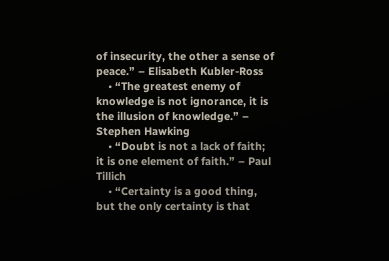of insecurity, the other a sense of peace.” – Elisabeth Kubler-Ross
    • “The greatest enemy of knowledge is not ignorance, it is the illusion of knowledge.” – Stephen Hawking
    • “Doubt is not a lack of faith; it is one element of faith.” – Paul Tillich
    • “Certainty is a good thing, but the only certainty is that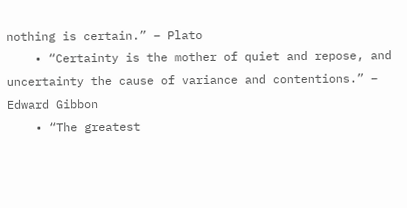nothing is certain.” – Plato
    • “Certainty is the mother of quiet and repose, and uncertainty the cause of variance and contentions.” – Edward Gibbon
    • “The greatest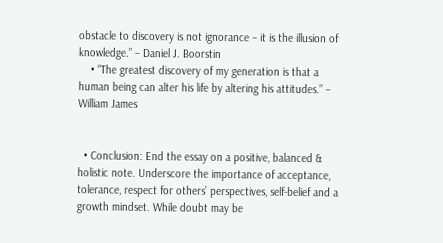obstacle to discovery is not ignorance – it is the illusion of knowledge.” – Daniel J. Boorstin
    • “The greatest discovery of my generation is that a human being can alter his life by altering his attitudes.” – William James


  • Conclusion: End the essay on a positive, balanced & holistic note. Underscore the importance of acceptance, tolerance, respect for others’ perspectives, self-belief and a growth mindset. While doubt may be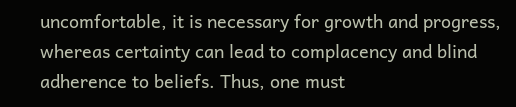uncomfortable, it is necessary for growth and progress, whereas certainty can lead to complacency and blind adherence to beliefs. Thus, one must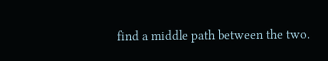find a middle path between the two.